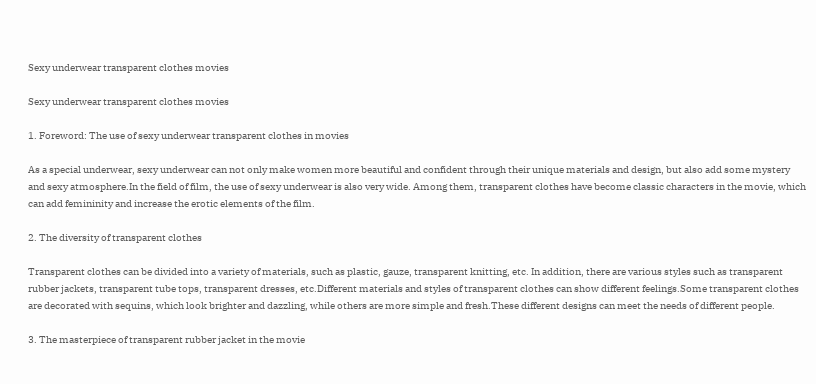Sexy underwear transparent clothes movies

Sexy underwear transparent clothes movies

1. Foreword: The use of sexy underwear transparent clothes in movies

As a special underwear, sexy underwear can not only make women more beautiful and confident through their unique materials and design, but also add some mystery and sexy atmosphere.In the field of film, the use of sexy underwear is also very wide. Among them, transparent clothes have become classic characters in the movie, which can add femininity and increase the erotic elements of the film.

2. The diversity of transparent clothes

Transparent clothes can be divided into a variety of materials, such as plastic, gauze, transparent knitting, etc. In addition, there are various styles such as transparent rubber jackets, transparent tube tops, transparent dresses, etc.Different materials and styles of transparent clothes can show different feelings.Some transparent clothes are decorated with sequins, which look brighter and dazzling, while others are more simple and fresh.These different designs can meet the needs of different people.

3. The masterpiece of transparent rubber jacket in the movie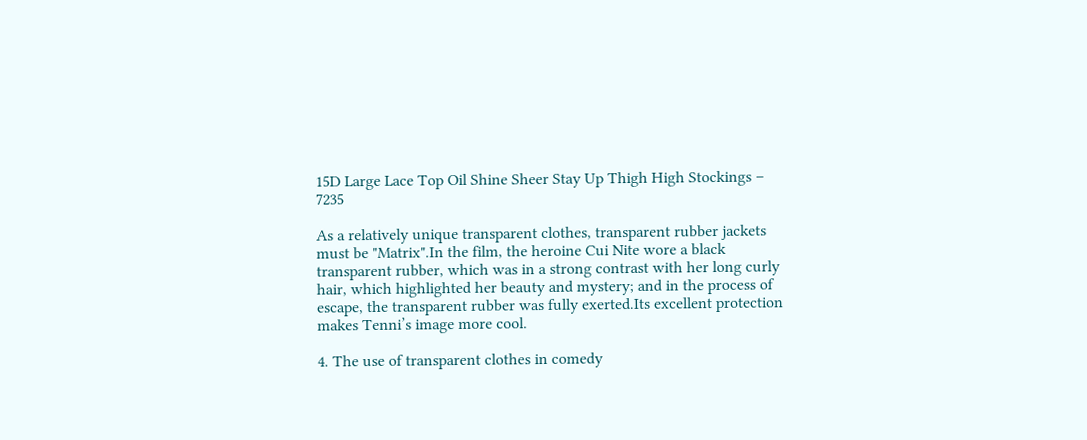15D Large Lace Top Oil Shine Sheer Stay Up Thigh High Stockings – 7235

As a relatively unique transparent clothes, transparent rubber jackets must be "Matrix".In the film, the heroine Cui Nite wore a black transparent rubber, which was in a strong contrast with her long curly hair, which highlighted her beauty and mystery; and in the process of escape, the transparent rubber was fully exerted.Its excellent protection makes Tenni’s image more cool.

4. The use of transparent clothes in comedy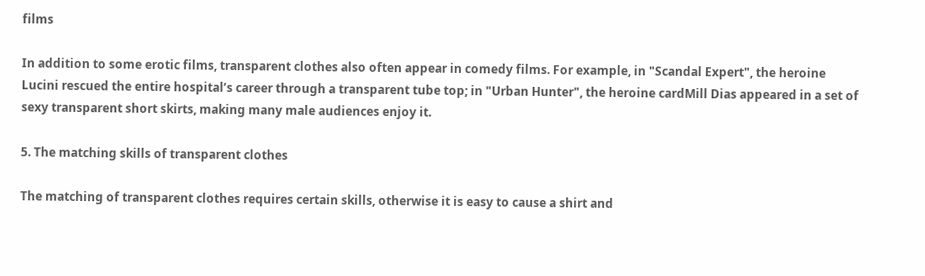films

In addition to some erotic films, transparent clothes also often appear in comedy films. For example, in "Scandal Expert", the heroine Lucini rescued the entire hospital’s career through a transparent tube top; in "Urban Hunter", the heroine cardMill Dias appeared in a set of sexy transparent short skirts, making many male audiences enjoy it.

5. The matching skills of transparent clothes

The matching of transparent clothes requires certain skills, otherwise it is easy to cause a shirt and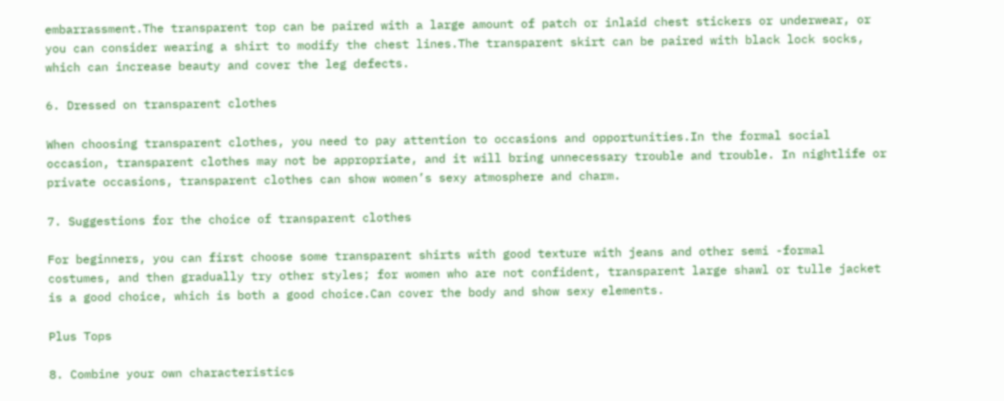embarrassment.The transparent top can be paired with a large amount of patch or inlaid chest stickers or underwear, or you can consider wearing a shirt to modify the chest lines.The transparent skirt can be paired with black lock socks, which can increase beauty and cover the leg defects.

6. Dressed on transparent clothes

When choosing transparent clothes, you need to pay attention to occasions and opportunities.In the formal social occasion, transparent clothes may not be appropriate, and it will bring unnecessary trouble and trouble. In nightlife or private occasions, transparent clothes can show women’s sexy atmosphere and charm.

7. Suggestions for the choice of transparent clothes

For beginners, you can first choose some transparent shirts with good texture with jeans and other semi -formal costumes, and then gradually try other styles; for women who are not confident, transparent large shawl or tulle jacket is a good choice, which is both a good choice.Can cover the body and show sexy elements.

Plus Tops

8. Combine your own characteristics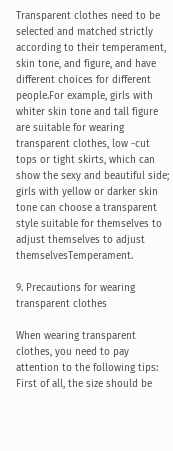Transparent clothes need to be selected and matched strictly according to their temperament, skin tone, and figure, and have different choices for different people.For example, girls with whiter skin tone and tall figure are suitable for wearing transparent clothes, low -cut tops or tight skirts, which can show the sexy and beautiful side; girls with yellow or darker skin tone can choose a transparent style suitable for themselves to adjust themselves to adjust themselvesTemperament.

9. Precautions for wearing transparent clothes

When wearing transparent clothes, you need to pay attention to the following tips: First of all, the size should be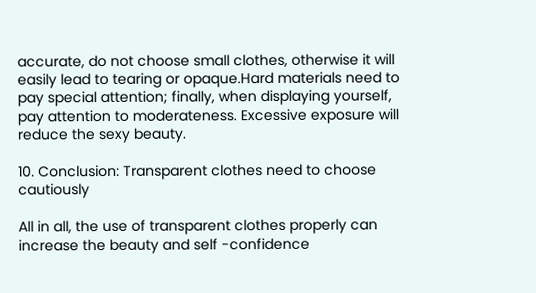accurate, do not choose small clothes, otherwise it will easily lead to tearing or opaque.Hard materials need to pay special attention; finally, when displaying yourself, pay attention to moderateness. Excessive exposure will reduce the sexy beauty.

10. Conclusion: Transparent clothes need to choose cautiously

All in all, the use of transparent clothes properly can increase the beauty and self -confidence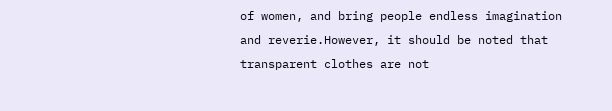of women, and bring people endless imagination and reverie.However, it should be noted that transparent clothes are not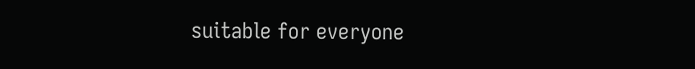suitable for everyone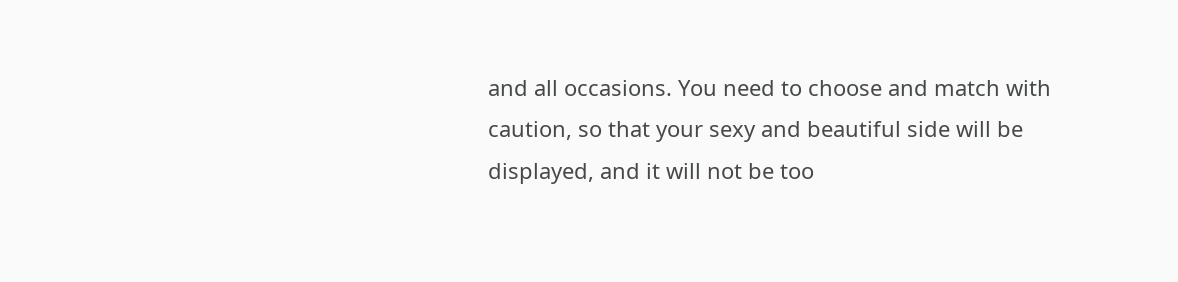and all occasions. You need to choose and match with caution, so that your sexy and beautiful side will be displayed, and it will not be too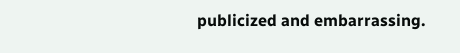publicized and embarrassing.